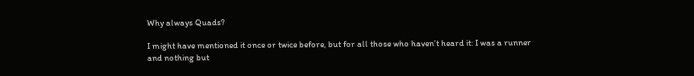Why always Quads?

I might have mentioned it once or twice before, but for all those who haven’t heard it: I was a runner and nothing but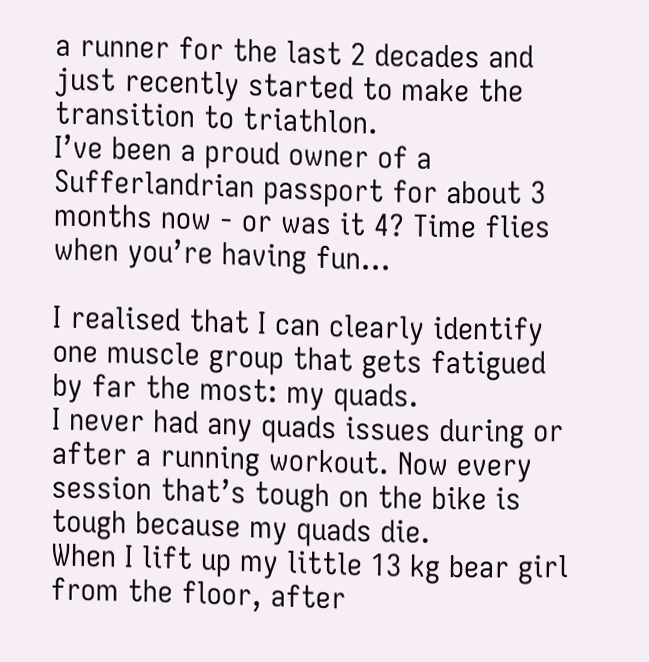a runner for the last 2 decades and just recently started to make the transition to triathlon.
I’ve been a proud owner of a Sufferlandrian passport for about 3 months now - or was it 4? Time flies when you’re having fun…

I realised that I can clearly identify one muscle group that gets fatigued by far the most: my quads.
I never had any quads issues during or after a running workout. Now every session that’s tough on the bike is tough because my quads die.
When I lift up my little 13 kg bear girl from the floor, after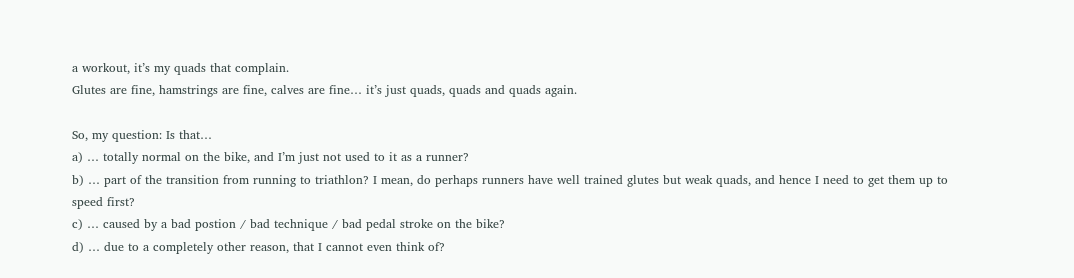a workout, it’s my quads that complain.
Glutes are fine, hamstrings are fine, calves are fine… it’s just quads, quads and quads again.

So, my question: Is that…
a) … totally normal on the bike, and I’m just not used to it as a runner?
b) … part of the transition from running to triathlon? I mean, do perhaps runners have well trained glutes but weak quads, and hence I need to get them up to speed first?
c) … caused by a bad postion / bad technique / bad pedal stroke on the bike?
d) … due to a completely other reason, that I cannot even think of?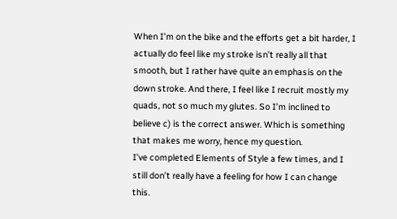When I’m on the bike and the efforts get a bit harder, I actually do feel like my stroke isn’t really all that smooth, but I rather have quite an emphasis on the down stroke. And there, I feel like I recruit mostly my quads, not so much my glutes. So I’m inclined to believe c) is the correct answer. Which is something that makes me worry, hence my question.
I’ve completed Elements of Style a few times, and I still don’t really have a feeling for how I can change this.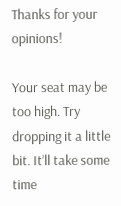Thanks for your opinions!

Your seat may be too high. Try dropping it a little bit. It’ll take some time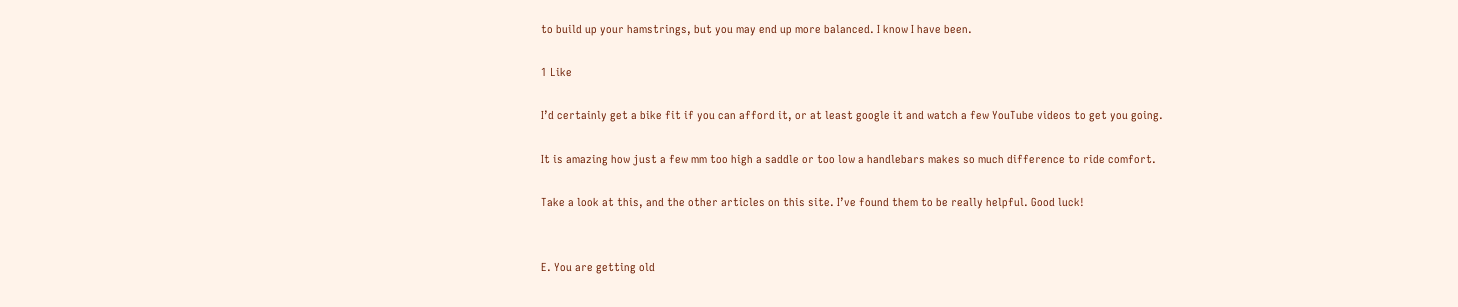to build up your hamstrings, but you may end up more balanced. I know I have been.

1 Like

I’d certainly get a bike fit if you can afford it, or at least google it and watch a few YouTube videos to get you going.

It is amazing how just a few mm too high a saddle or too low a handlebars makes so much difference to ride comfort.

Take a look at this, and the other articles on this site. I’ve found them to be really helpful. Good luck!


E. You are getting old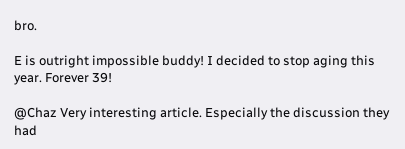bro.

E is outright impossible buddy! I decided to stop aging this year. Forever 39!

@Chaz Very interesting article. Especially the discussion they had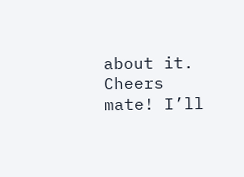about it. Cheers mate! I’ll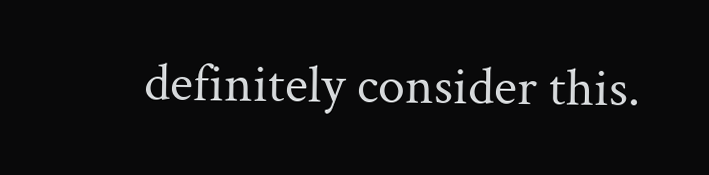definitely consider this.